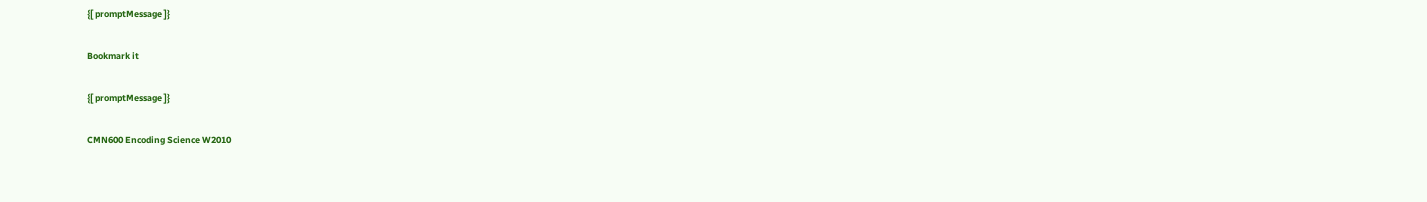{[ promptMessage ]}

Bookmark it

{[ promptMessage ]}

CMN600 Encoding Science W2010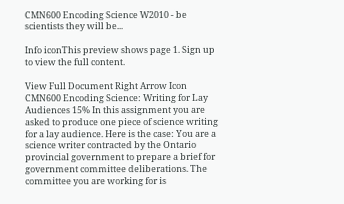CMN600 Encoding Science W2010 - be scientists they will be...

Info iconThis preview shows page 1. Sign up to view the full content.

View Full Document Right Arrow Icon
CMN600 Encoding Science: Writing for Lay Audiences 15% In this assignment you are asked to produce one piece of science writing for a lay audience. Here is the case: You are a science writer contracted by the Ontario provincial government to prepare a brief for government committee deliberations. The committee you are working for is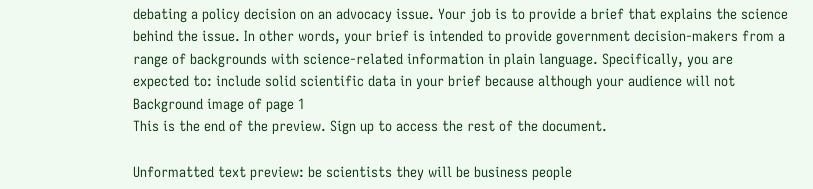debating a policy decision on an advocacy issue. Your job is to provide a brief that explains the science behind the issue. In other words, your brief is intended to provide government decision-makers from a range of backgrounds with science-related information in plain language. Specifically, you are expected to: include solid scientific data in your brief because although your audience will not
Background image of page 1
This is the end of the preview. Sign up to access the rest of the document.

Unformatted text preview: be scientists they will be business people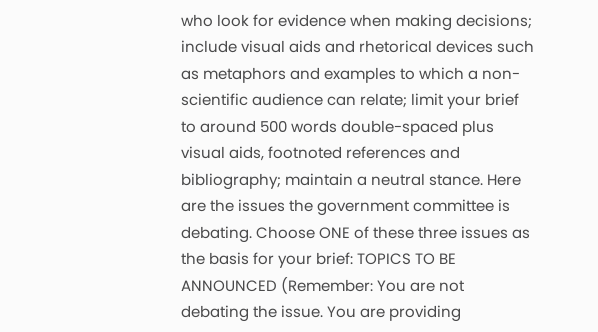who look for evidence when making decisions; include visual aids and rhetorical devices such as metaphors and examples to which a non-scientific audience can relate; limit your brief to around 500 words double-spaced plus visual aids, footnoted references and bibliography; maintain a neutral stance. Here are the issues the government committee is debating. Choose ONE of these three issues as the basis for your brief: TOPICS TO BE ANNOUNCED (Remember: You are not debating the issue. You are providing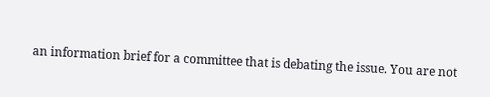an information brief for a committee that is debating the issue. You are not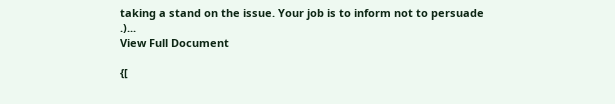taking a stand on the issue. Your job is to inform not to persuade .)...
View Full Document

{[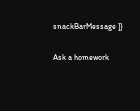snackBarMessage ]}

Ask a homework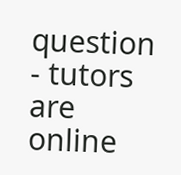question - tutors are online